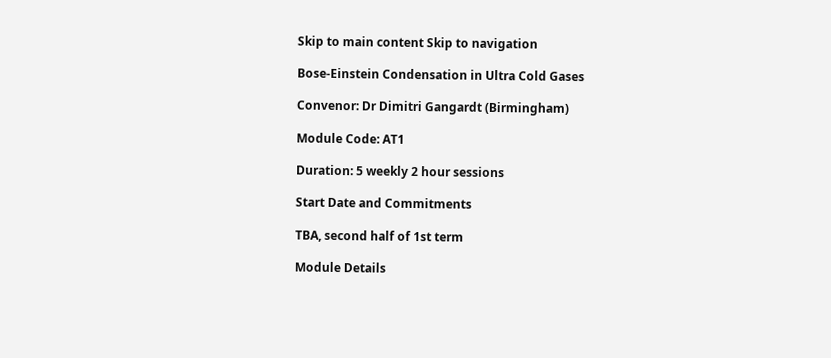Skip to main content Skip to navigation

Bose-Einstein Condensation in Ultra Cold Gases

Convenor: Dr Dimitri Gangardt (Birmingham)

Module Code: AT1

Duration: 5 weekly 2 hour sessions

Start Date and Commitments

TBA, second half of 1st term

Module Details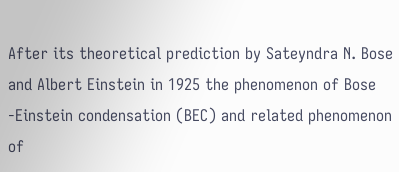After its theoretical prediction by Sateyndra N. Bose and Albert Einstein in 1925 the phenomenon of Bose -Einstein condensation (BEC) and related phenomenon of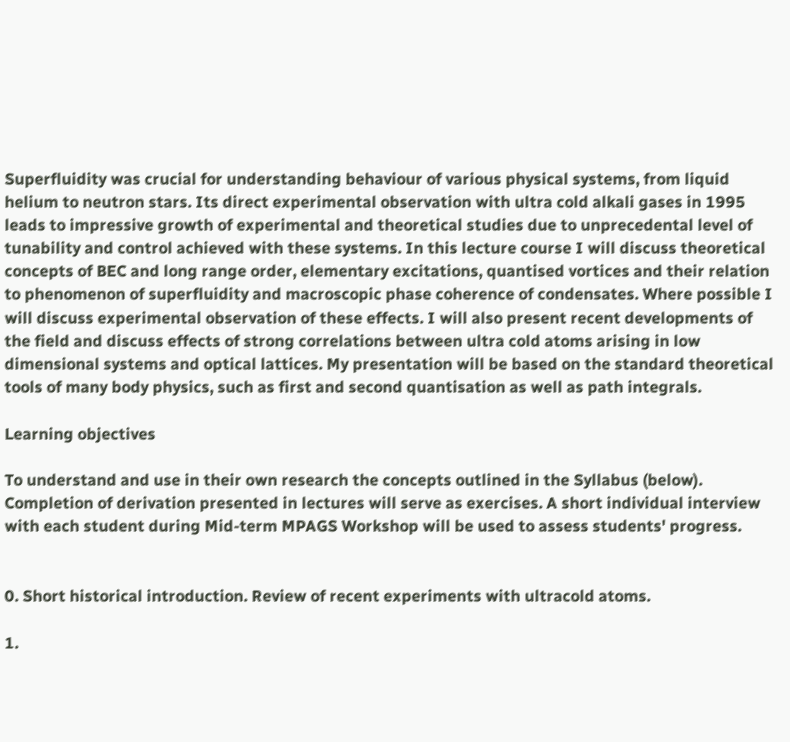Superfluidity was crucial for understanding behaviour of various physical systems, from liquid helium to neutron stars. Its direct experimental observation with ultra cold alkali gases in 1995 leads to impressive growth of experimental and theoretical studies due to unprecedental level of tunability and control achieved with these systems. In this lecture course I will discuss theoretical concepts of BEC and long range order, elementary excitations, quantised vortices and their relation to phenomenon of superfluidity and macroscopic phase coherence of condensates. Where possible I will discuss experimental observation of these effects. I will also present recent developments of the field and discuss effects of strong correlations between ultra cold atoms arising in low dimensional systems and optical lattices. My presentation will be based on the standard theoretical tools of many body physics, such as first and second quantisation as well as path integrals.

Learning objectives

To understand and use in their own research the concepts outlined in the Syllabus (below). Completion of derivation presented in lectures will serve as exercises. A short individual interview with each student during Mid-term MPAGS Workshop will be used to assess students' progress.


0. Short historical introduction. Review of recent experiments with ultracold atoms.

1.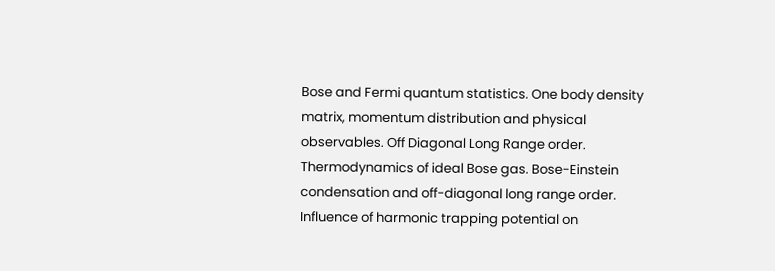Bose and Fermi quantum statistics. One body density matrix, momentum distribution and physical observables. Off Diagonal Long Range order. Thermodynamics of ideal Bose gas. Bose-Einstein condensation and off-diagonal long range order. Influence of harmonic trapping potential on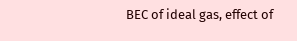BEC of ideal gas, effect of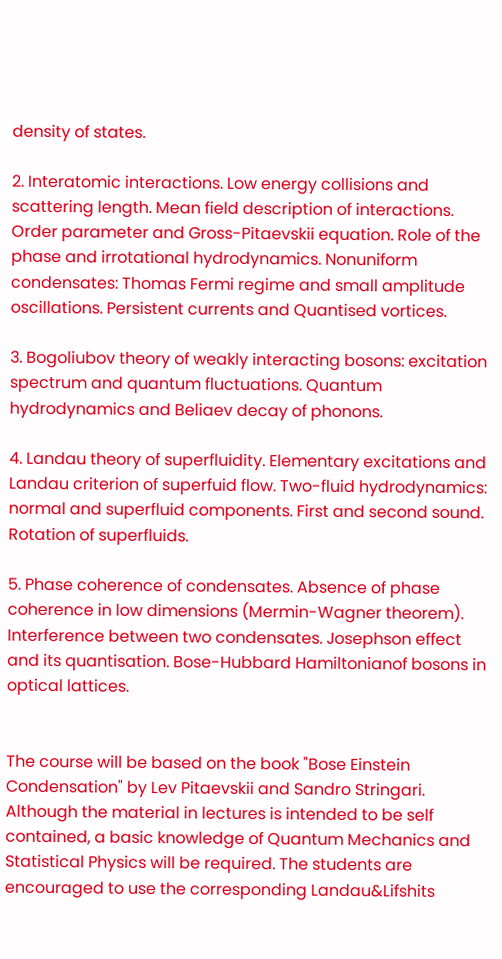density of states.

2. Interatomic interactions. Low energy collisions and scattering length. Mean field description of interactions. Order parameter and Gross-Pitaevskii equation. Role of the phase and irrotational hydrodynamics. Nonuniform condensates: Thomas Fermi regime and small amplitude oscillations. Persistent currents and Quantised vortices.

3. Bogoliubov theory of weakly interacting bosons: excitation spectrum and quantum fluctuations. Quantum hydrodynamics and Beliaev decay of phonons.

4. Landau theory of superfluidity. Elementary excitations and Landau criterion of superfuid flow. Two-fluid hydrodynamics: normal and superfluid components. First and second sound. Rotation of superfluids.

5. Phase coherence of condensates. Absence of phase coherence in low dimensions (Mermin-Wagner theorem). Interference between two condensates. Josephson effect and its quantisation. Bose-Hubbard Hamiltonianof bosons in optical lattices.


The course will be based on the book "Bose Einstein Condensation" by Lev Pitaevskii and Sandro Stringari. Although the material in lectures is intended to be self contained, a basic knowledge of Quantum Mechanics and Statistical Physics will be required. The students are encouraged to use the corresponding Landau&Lifshits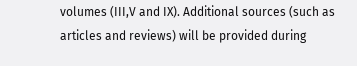volumes (III,V and IX). Additional sources (such as articles and reviews) will be provided during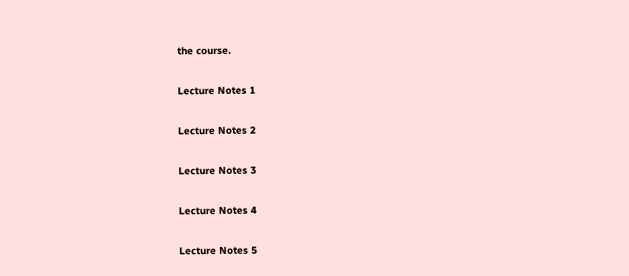the course.

Lecture Notes 1

Lecture Notes 2

Lecture Notes 3

Lecture Notes 4

Lecture Notes 5